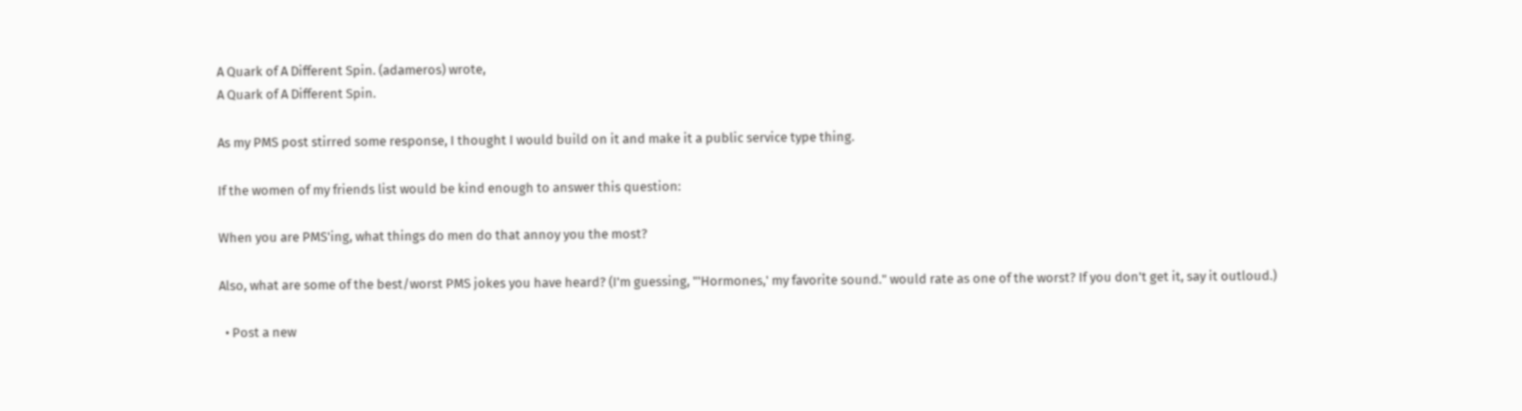A Quark of A Different Spin. (adameros) wrote,
A Quark of A Different Spin.

As my PMS post stirred some response, I thought I would build on it and make it a public service type thing.

If the women of my friends list would be kind enough to answer this question:

When you are PMS'ing, what things do men do that annoy you the most?

Also, what are some of the best/worst PMS jokes you have heard? (I'm guessing, "'Hormones,' my favorite sound." would rate as one of the worst? If you don't get it, say it outloud.)

  • Post a new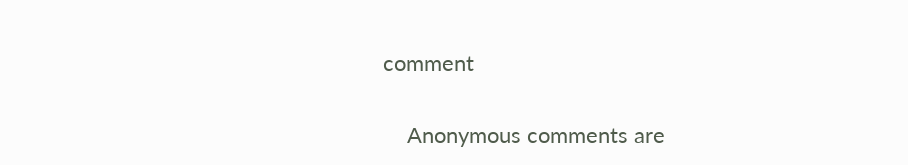comment


    Anonymous comments are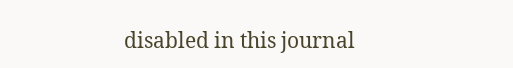disabled in this journal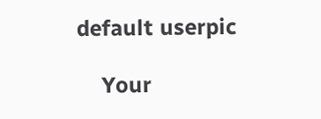default userpic

    Your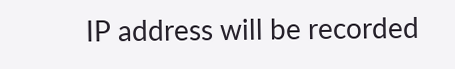IP address will be recorded